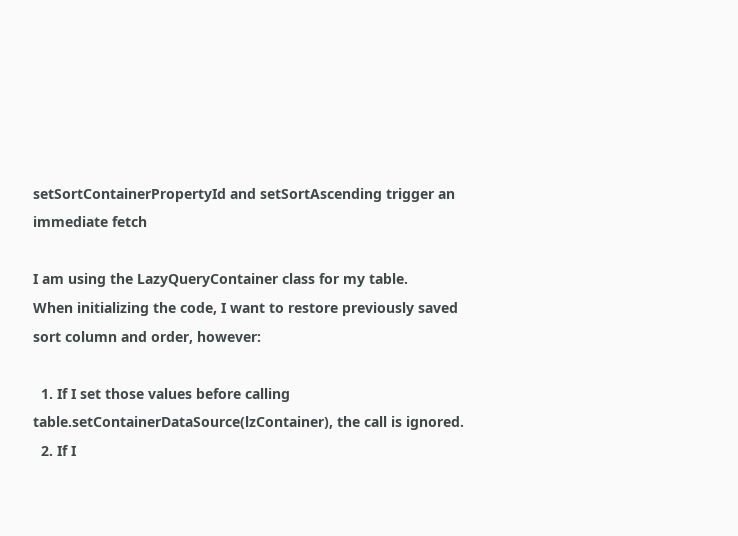setSortContainerPropertyId and setSortAscending trigger an immediate fetch

I am using the LazyQueryContainer class for my table.
When initializing the code, I want to restore previously saved sort column and order, however:

  1. If I set those values before calling table.setContainerDataSource(lzContainer), the call is ignored.
  2. If I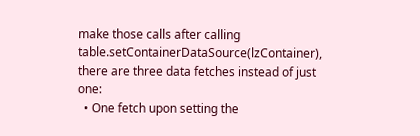make those calls after calling table.setContainerDataSource(lzContainer), there are three data fetches instead of just one:
  • One fetch upon setting the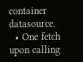container datasource.
  • One fetch upon calling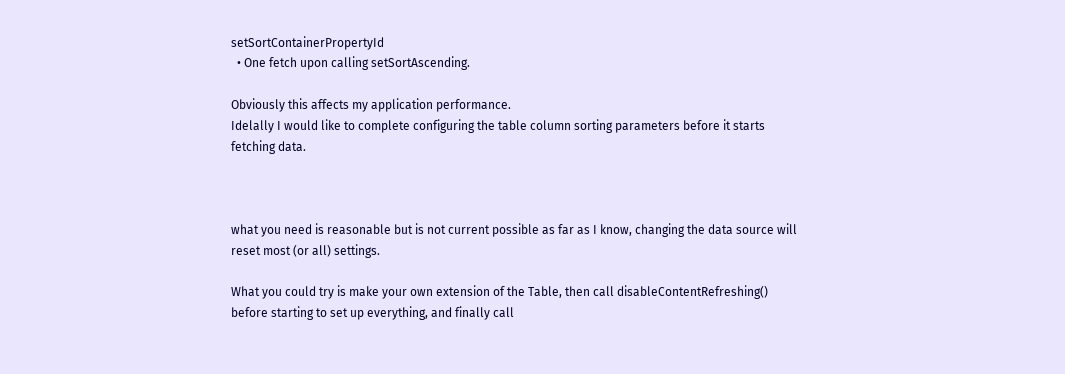setSortContainerPropertyId
  • One fetch upon calling setSortAscending.

Obviously this affects my application performance.
Idelally I would like to complete configuring the table column sorting parameters before it starts fetching data.



what you need is reasonable but is not current possible as far as I know, changing the data source will reset most (or all) settings.

What you could try is make your own extension of the Table, then call disableContentRefreshing() before starting to set up everything, and finally call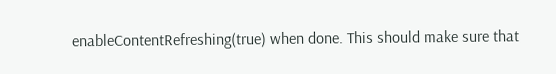enableContentRefreshing(true) when done. This should make sure that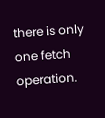there is only one fetch operation.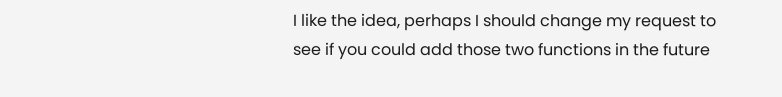I like the idea, perhaps I should change my request to see if you could add those two functions in the future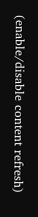(enable/disable content refresh)